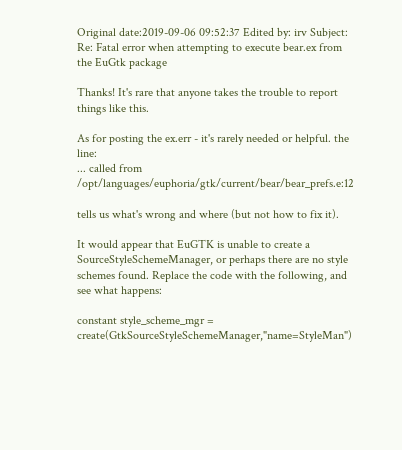Original date:2019-09-06 09:52:37 Edited by: irv Subject: Re: Fatal error when attempting to execute bear.ex from the EuGtk package

Thanks! It's rare that anyone takes the trouble to report things like this.

As for posting the ex.err - it's rarely needed or helpful. the line:
... called from /opt/languages/euphoria/gtk/current/bear/bear_prefs.e:12

tells us what's wrong and where (but not how to fix it).

It would appear that EuGTK is unable to create a SourceStyleSchemeManager, or perhaps there are no style schemes found. Replace the code with the following, and see what happens:

constant style_scheme_mgr = create(GtkSourceStyleSchemeManager,"name=StyleMan")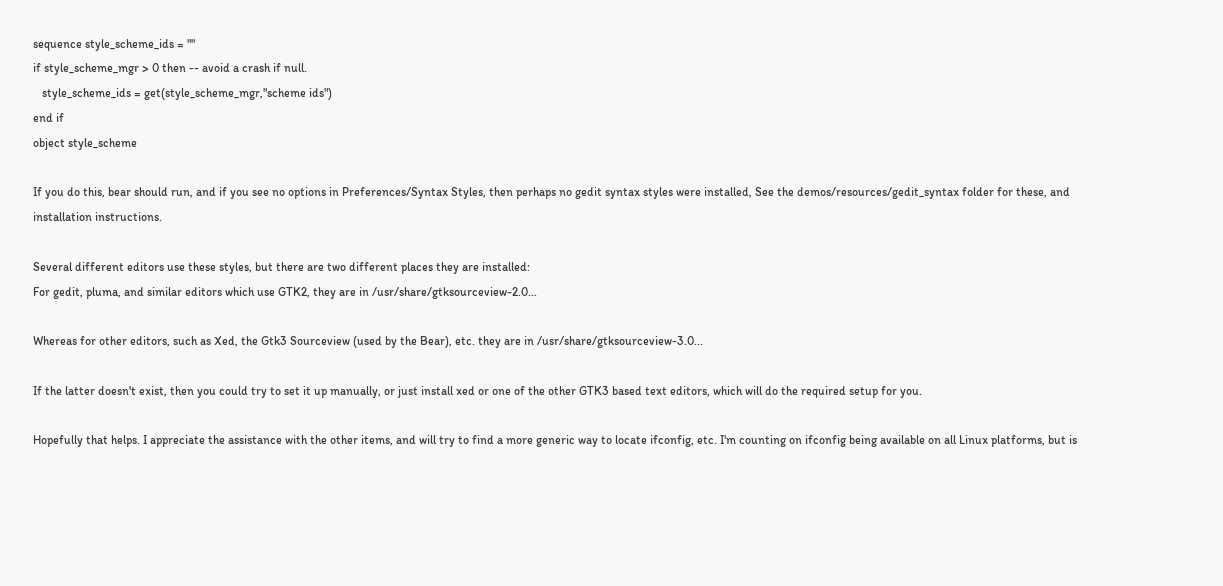sequence style_scheme_ids = ""
if style_scheme_mgr > 0 then -- avoid a crash if null.
   style_scheme_ids = get(style_scheme_mgr,"scheme ids")
end if
object style_scheme

If you do this, bear should run, and if you see no options in Preferences/Syntax Styles, then perhaps no gedit syntax styles were installed, See the demos/resources/gedit_syntax folder for these, and installation instructions.

Several different editors use these styles, but there are two different places they are installed:
For gedit, pluma, and similar editors which use GTK2, they are in /usr/share/gtksourceview-2.0...

Whereas for other editors, such as Xed, the Gtk3 Sourceview (used by the Bear), etc. they are in /usr/share/gtksourceview-3.0...

If the latter doesn't exist, then you could try to set it up manually, or just install xed or one of the other GTK3 based text editors, which will do the required setup for you.

Hopefully that helps. I appreciate the assistance with the other items, and will try to find a more generic way to locate ifconfig, etc. I'm counting on ifconfig being available on all Linux platforms, but is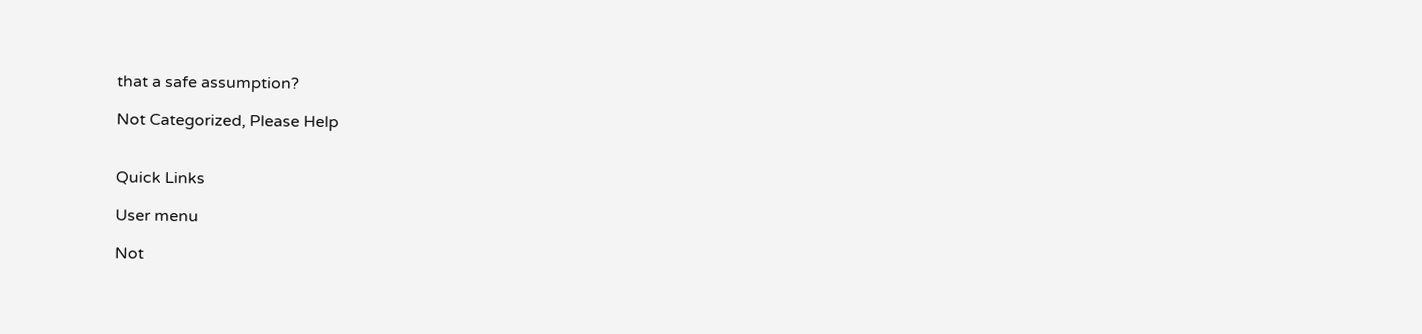that a safe assumption?

Not Categorized, Please Help


Quick Links

User menu

Not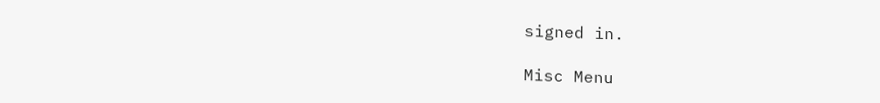signed in.

Misc Menu